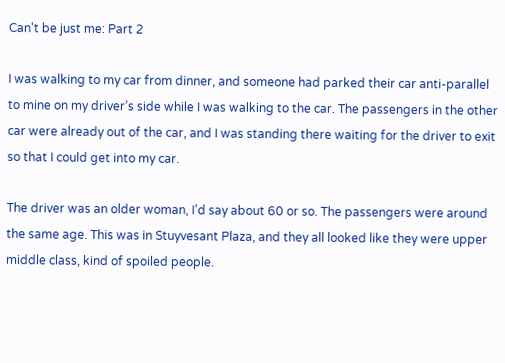Can't be just me: Part 2

I was walking to my car from dinner, and someone had parked their car anti-parallel to mine on my driver’s side while I was walking to the car. The passengers in the other car were already out of the car, and I was standing there waiting for the driver to exit so that I could get into my car.

The driver was an older woman, I’d say about 60 or so. The passengers were around the same age. This was in Stuyvesant Plaza, and they all looked like they were upper middle class, kind of spoiled people.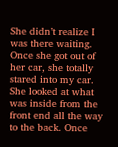She didn’t realize I was there waiting. Once she got out of her car, she totally stared into my car. She looked at what was inside from the front end all the way to the back. Once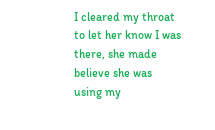I cleared my throat to let her know I was there, she made believe she was using my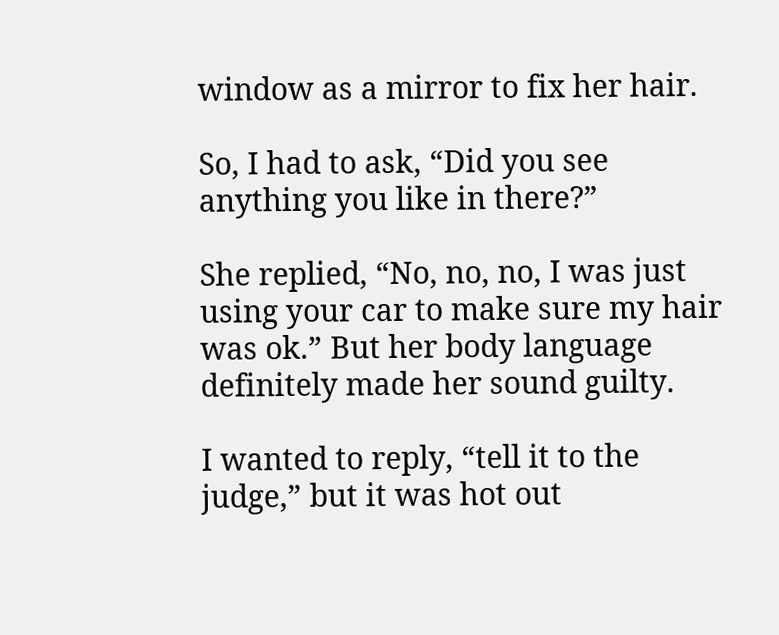window as a mirror to fix her hair.

So, I had to ask, “Did you see anything you like in there?”

She replied, “No, no, no, I was just using your car to make sure my hair was ok.” But her body language definitely made her sound guilty.

I wanted to reply, “tell it to the judge,” but it was hot out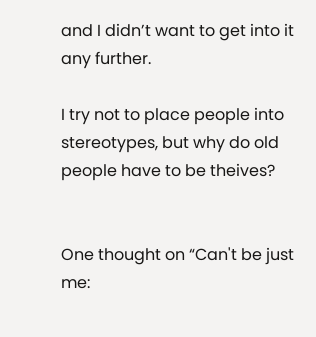and I didn’t want to get into it any further.

I try not to place people into stereotypes, but why do old people have to be theives?


One thought on “Can't be just me: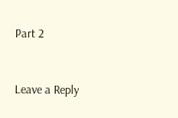Part 2


Leave a Reply